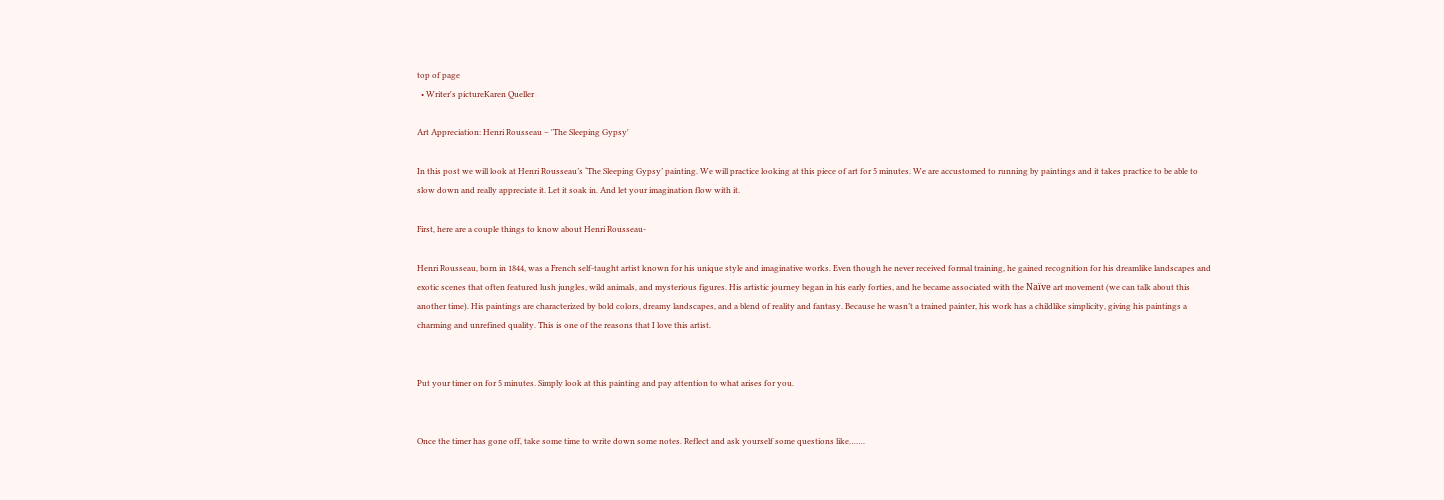top of page
  • Writer's pictureKaren Queller

Art Appreciation: Henri Rousseau – 'The Sleeping Gypsy'

In this post we will look at Henri Rousseau’s ‘The Sleeping Gypsy’ painting. We will practice looking at this piece of art for 5 minutes. We are accustomed to running by paintings and it takes practice to be able to slow down and really appreciate it. Let it soak in. And let your imagination flow with it.

First, here are a couple things to know about Henri Rousseau-

Henri Rousseau, born in 1844, was a French self-taught artist known for his unique style and imaginative works. Even though he never received formal training, he gained recognition for his dreamlike landscapes and exotic scenes that often featured lush jungles, wild animals, and mysterious figures. His artistic journey began in his early forties, and he became associated with the Naïve art movement (we can talk about this another time). His paintings are characterized by bold colors, dreamy landscapes, and a blend of reality and fantasy. Because he wasn’t a trained painter, his work has a childlike simplicity, giving his paintings a charming and unrefined quality. This is one of the reasons that I love this artist.


Put your timer on for 5 minutes. Simply look at this painting and pay attention to what arises for you.


Once the timer has gone off, take some time to write down some notes. Reflect and ask yourself some questions like…….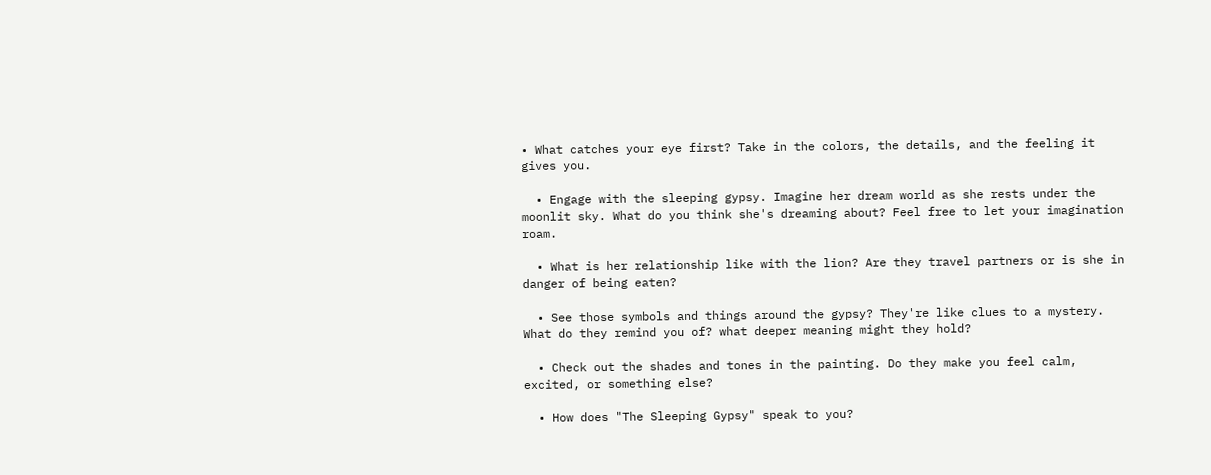• What catches your eye first? Take in the colors, the details, and the feeling it gives you.

  • Engage with the sleeping gypsy. Imagine her dream world as she rests under the moonlit sky. What do you think she's dreaming about? Feel free to let your imagination roam.

  • What is her relationship like with the lion? Are they travel partners or is she in danger of being eaten?

  • See those symbols and things around the gypsy? They're like clues to a mystery. What do they remind you of? what deeper meaning might they hold?

  • Check out the shades and tones in the painting. Do they make you feel calm, excited, or something else?

  • How does "The Sleeping Gypsy" speak to you?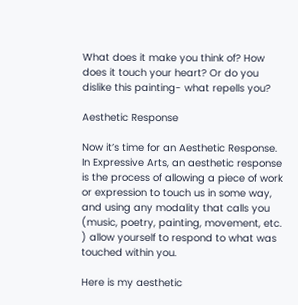What does it make you think of? How does it touch your heart? Or do you dislike this painting- what repells you?

Aesthetic Response

Now it’s time for an Aesthetic Response. In Expressive Arts, an aesthetic response is the process of allowing a piece of work or expression to touch us in some way, and using any modality that calls you (music, poetry, painting, movement, etc. ) allow yourself to respond to what was touched within you.

Here is my aesthetic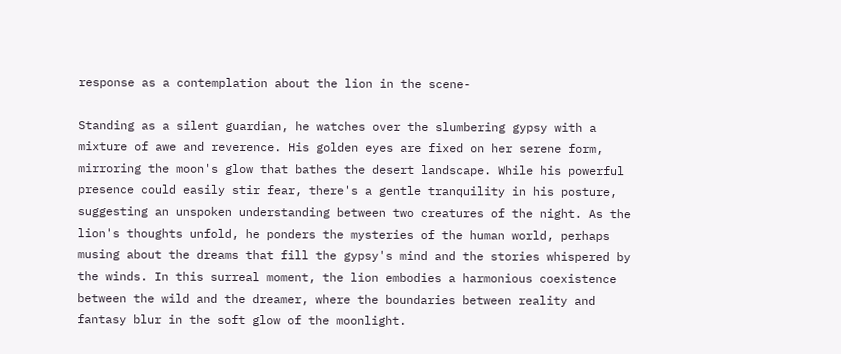response as a contemplation about the lion in the scene-

Standing as a silent guardian, he watches over the slumbering gypsy with a mixture of awe and reverence. His golden eyes are fixed on her serene form, mirroring the moon's glow that bathes the desert landscape. While his powerful presence could easily stir fear, there's a gentle tranquility in his posture, suggesting an unspoken understanding between two creatures of the night. As the lion's thoughts unfold, he ponders the mysteries of the human world, perhaps musing about the dreams that fill the gypsy's mind and the stories whispered by the winds. In this surreal moment, the lion embodies a harmonious coexistence between the wild and the dreamer, where the boundaries between reality and fantasy blur in the soft glow of the moonlight.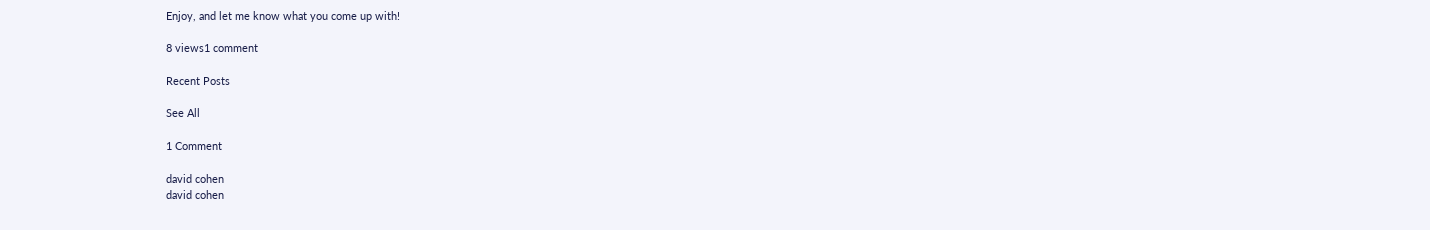Enjoy, and let me know what you come up with!

8 views1 comment

Recent Posts

See All

1 Comment

david cohen
david cohen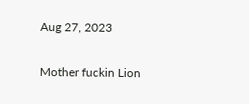Aug 27, 2023

Mother fuckin Lion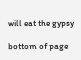will eat the gypsy

bottom of page